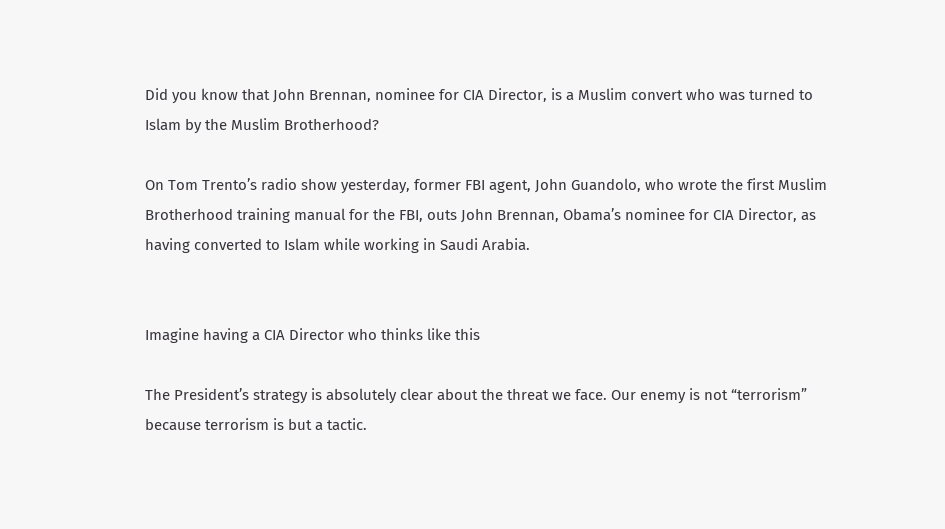Did you know that John Brennan, nominee for CIA Director, is a Muslim convert who was turned to Islam by the Muslim Brotherhood?

On Tom Trento’s radio show yesterday, former FBI agent, John Guandolo, who wrote the first Muslim Brotherhood training manual for the FBI, outs John Brennan, Obama’s nominee for CIA Director, as having converted to Islam while working in Saudi Arabia.


Imagine having a CIA Director who thinks like this

The President’s strategy is absolutely clear about the threat we face. Our enemy is not “terrorism” because terrorism is but a tactic.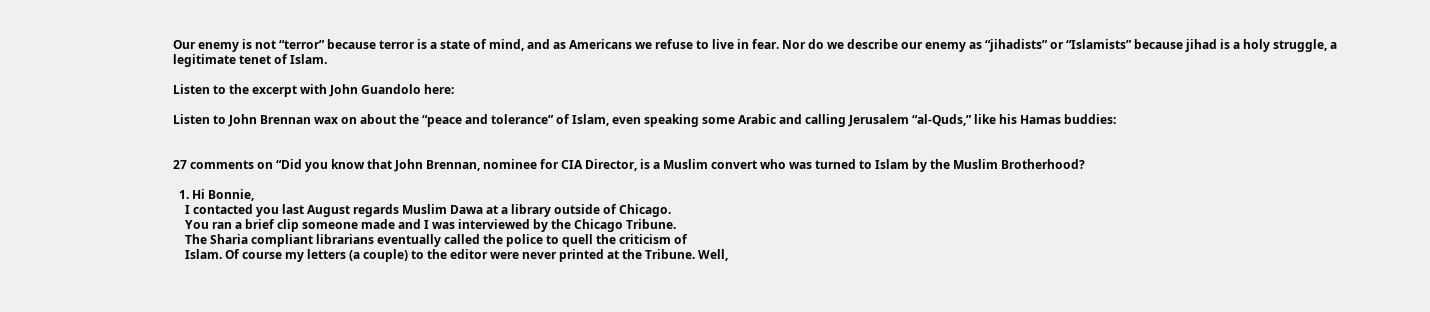Our enemy is not “terror” because terror is a state of mind, and as Americans we refuse to live in fear. Nor do we describe our enemy as “jihadists” or “Islamists” because jihad is a holy struggle, a legitimate tenet of Islam.

Listen to the excerpt with John Guandolo here:

Listen to John Brennan wax on about the “peace and tolerance” of Islam, even speaking some Arabic and calling Jerusalem “al-Quds,” like his Hamas buddies:


27 comments on “Did you know that John Brennan, nominee for CIA Director, is a Muslim convert who was turned to Islam by the Muslim Brotherhood?

  1. Hi Bonnie,
    I contacted you last August regards Muslim Dawa at a library outside of Chicago.
    You ran a brief clip someone made and I was interviewed by the Chicago Tribune.
    The Sharia compliant librarians eventually called the police to quell the criticism of
    Islam. Of course my letters (a couple) to the editor were never printed at the Tribune. Well,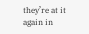they’re at it again in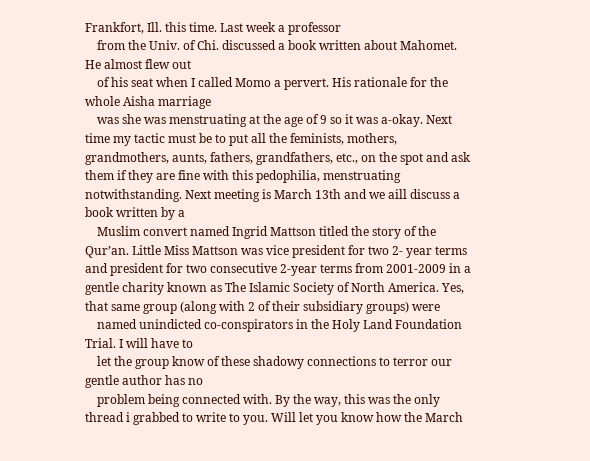Frankfort, Ill. this time. Last week a professor
    from the Univ. of Chi. discussed a book written about Mahomet. He almost flew out
    of his seat when I called Momo a pervert. His rationale for the whole Aisha marriage
    was she was menstruating at the age of 9 so it was a-okay. Next time my tactic must be to put all the feminists, mothers, grandmothers, aunts, fathers, grandfathers, etc., on the spot and ask them if they are fine with this pedophilia, menstruating notwithstanding. Next meeting is March 13th and we aill discuss a book written by a
    Muslim convert named Ingrid Mattson titled the story of the Qur’an. Little Miss Mattson was vice president for two 2- year terms and president for two consecutive 2-year terms from 2001-2009 in a gentle charity known as The Islamic Society of North America. Yes, that same group (along with 2 of their subsidiary groups) were
    named unindicted co-conspirators in the Holy Land Foundation Trial. I will have to
    let the group know of these shadowy connections to terror our gentle author has no
    problem being connected with. By the way, this was the only thread i grabbed to write to you. Will let you know how the March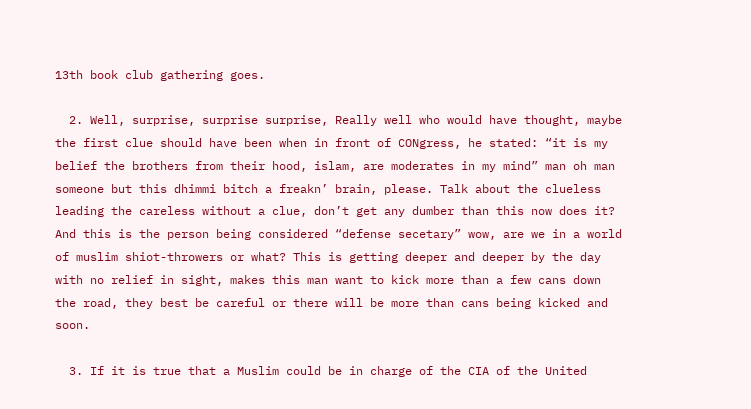13th book club gathering goes.

  2. Well, surprise, surprise surprise, Really well who would have thought, maybe the first clue should have been when in front of CONgress, he stated: “it is my belief the brothers from their hood, islam, are moderates in my mind” man oh man someone but this dhimmi bitch a freakn’ brain, please. Talk about the clueless leading the careless without a clue, don’t get any dumber than this now does it? And this is the person being considered “defense secetary” wow, are we in a world of muslim shiot-throwers or what? This is getting deeper and deeper by the day with no relief in sight, makes this man want to kick more than a few cans down the road, they best be careful or there will be more than cans being kicked and soon.

  3. If it is true that a Muslim could be in charge of the CIA of the United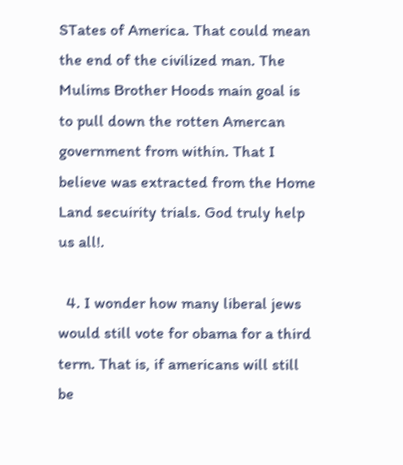STates of America. That could mean the end of the civilized man. The Mulims Brother Hoods main goal is to pull down the rotten Amercan government from within. That I believe was extracted from the Home Land secuirity trials. God truly help us all!.

  4. I wonder how many liberal jews would still vote for obama for a third term. That is, if americans will still be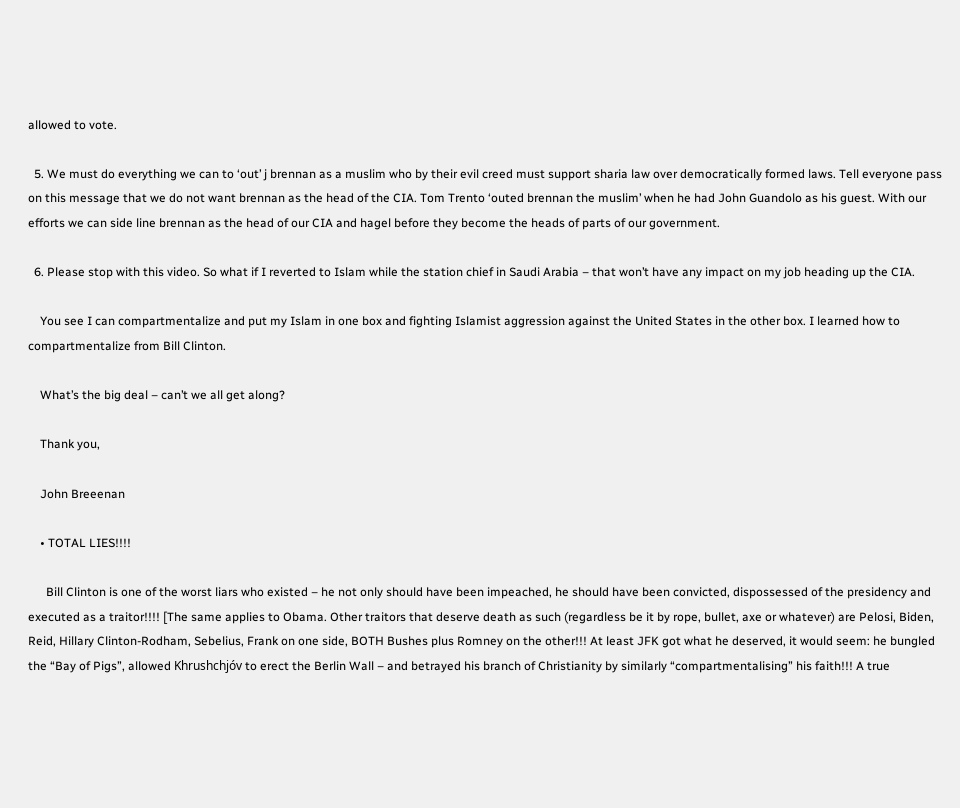allowed to vote.

  5. We must do everything we can to ‘out’ j brennan as a muslim who by their evil creed must support sharia law over democratically formed laws. Tell everyone pass on this message that we do not want brennan as the head of the CIA. Tom Trento ‘outed brennan the muslim’ when he had John Guandolo as his guest. With our efforts we can side line brennan as the head of our CIA and hagel before they become the heads of parts of our government.

  6. Please stop with this video. So what if I reverted to Islam while the station chief in Saudi Arabia – that won’t have any impact on my job heading up the CIA.

    You see I can compartmentalize and put my Islam in one box and fighting Islamist aggression against the United States in the other box. I learned how to compartmentalize from Bill Clinton.

    What’s the big deal – can’t we all get along?

    Thank you,

    John Breeenan

    • TOTAL LIES!!!!

      Bill Clinton is one of the worst liars who existed – he not only should have been impeached, he should have been convicted, dispossessed of the presidency and executed as a traitor!!!! [The same applies to Obama. Other traitors that deserve death as such (regardless be it by rope, bullet, axe or whatever) are Pelosi, Biden, Reid, Hillary Clinton-Rodham, Sebelius, Frank on one side, BOTH Bushes plus Romney on the other!!! At least JFK got what he deserved, it would seem: he bungled the “Bay of Pigs”, allowed Khrushchjóv to erect the Berlin Wall – and betrayed his branch of Christianity by similarly “compartmentalising” his faith!!! A true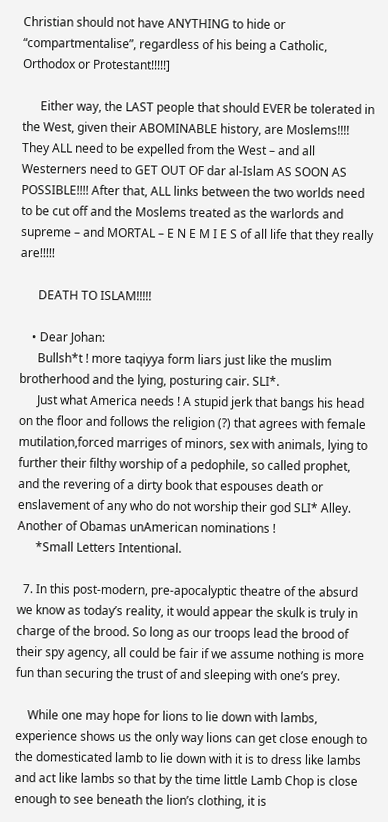Christian should not have ANYTHING to hide or “compartmentalise”, regardless of his being a Catholic, Orthodox or Protestant!!!!!]

      Either way, the LAST people that should EVER be tolerated in the West, given their ABOMINABLE history, are Moslems!!!! They ALL need to be expelled from the West – and all Westerners need to GET OUT OF dar al-Islam AS SOON AS POSSIBLE!!!! After that, ALL links between the two worlds need to be cut off and the Moslems treated as the warlords and supreme – and MORTAL – E N E M I E S of all life that they really are!!!!!

      DEATH TO ISLAM!!!!!

    • Dear Johan:
      Bullsh*t ! more taqiyya form liars just like the muslim brotherhood and the lying, posturing cair. SLI*.
      Just what America needs ! A stupid jerk that bangs his head on the floor and follows the religion (?) that agrees with female mutilation,forced marriges of minors, sex with animals, lying to further their filthy worship of a pedophile, so called prophet, and the revering of a dirty book that espouses death or enslavement of any who do not worship their god SLI* Alley. Another of Obamas unAmerican nominations !
      *Small Letters Intentional.

  7. In this post-modern, pre-apocalyptic theatre of the absurd we know as today’s reality, it would appear the skulk is truly in charge of the brood. So long as our troops lead the brood of their spy agency, all could be fair if we assume nothing is more fun than securing the trust of and sleeping with one’s prey.

    While one may hope for lions to lie down with lambs, experience shows us the only way lions can get close enough to the domesticated lamb to lie down with it is to dress like lambs and act like lambs so that by the time little Lamb Chop is close enough to see beneath the lion’s clothing, it is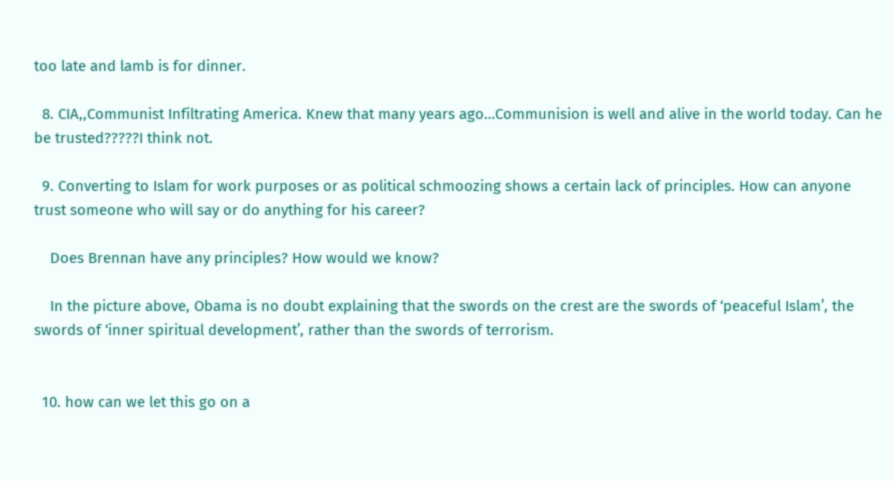too late and lamb is for dinner.

  8. CIA,,Communist Infiltrating America. Knew that many years ago…Communision is well and alive in the world today. Can he be trusted?????I think not.

  9. Converting to Islam for work purposes or as political schmoozing shows a certain lack of principles. How can anyone trust someone who will say or do anything for his career?

    Does Brennan have any principles? How would we know?

    In the picture above, Obama is no doubt explaining that the swords on the crest are the swords of ‘peaceful Islam’, the swords of ‘inner spiritual development’, rather than the swords of terrorism.


  10. how can we let this go on a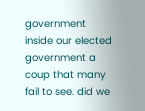government inside our elected government a coup that many fail to see. did we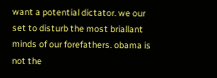want a potential dictator. we our set to disturb the most briallant minds of our forefathers. obama is not the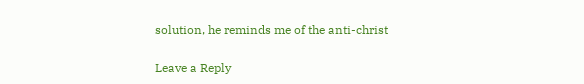solution, he reminds me of the anti-christ

Leave a Reply